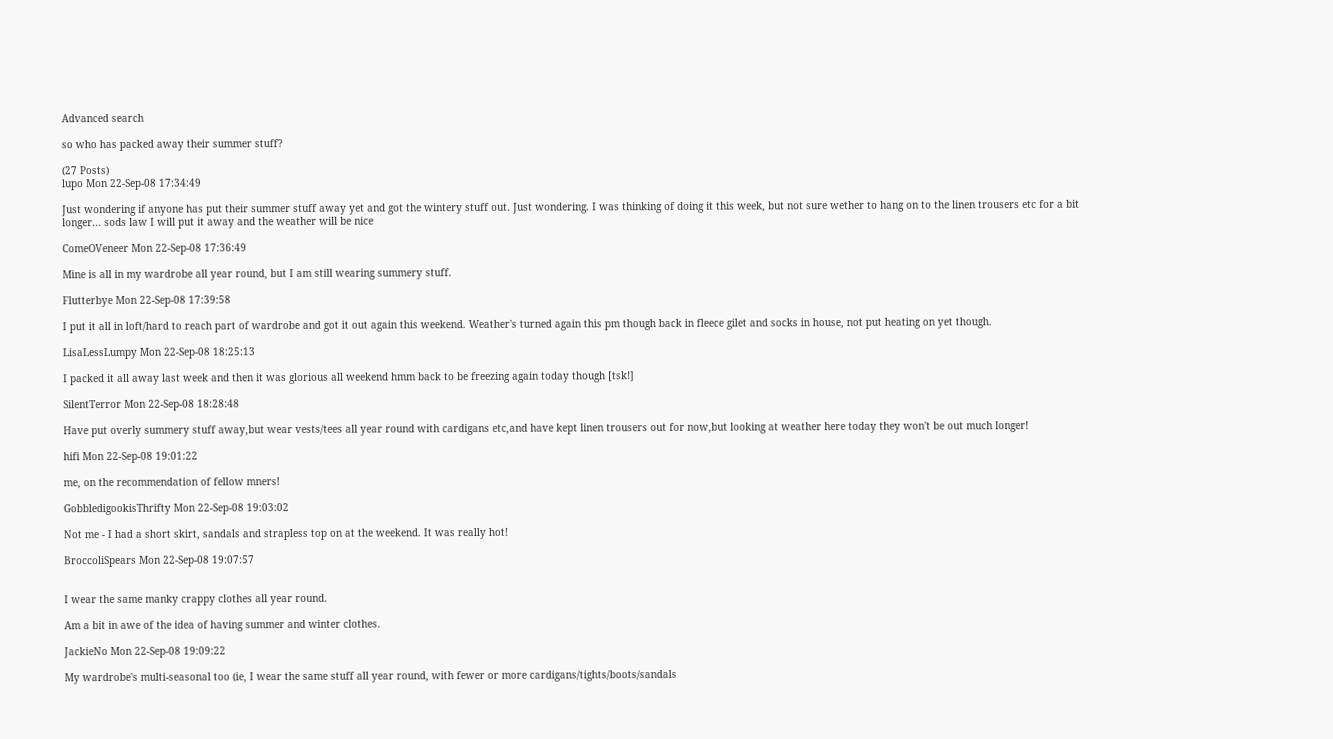Advanced search

so who has packed away their summer stuff?

(27 Posts)
lupo Mon 22-Sep-08 17:34:49

Just wondering if anyone has put their summer stuff away yet and got the wintery stuff out. Just wondering. I was thinking of doing it this week, but not sure wether to hang on to the linen trousers etc for a bit longer... sods law I will put it away and the weather will be nice

ComeOVeneer Mon 22-Sep-08 17:36:49

Mine is all in my wardrobe all year round, but I am still wearing summery stuff.

Flutterbye Mon 22-Sep-08 17:39:58

I put it all in loft/hard to reach part of wardrobe and got it out again this weekend. Weather's turned again this pm though back in fleece gilet and socks in house, not put heating on yet though.

LisaLessLumpy Mon 22-Sep-08 18:25:13

I packed it all away last week and then it was glorious all weekend hmm back to be freezing again today though [tsk!]

SilentTerror Mon 22-Sep-08 18:28:48

Have put overly summery stuff away,but wear vests/tees all year round with cardigans etc,and have kept linen trousers out for now,but looking at weather here today they won't be out much longer!

hifi Mon 22-Sep-08 19:01:22

me, on the recommendation of fellow mners!

GobbledigookisThrifty Mon 22-Sep-08 19:03:02

Not me - I had a short skirt, sandals and strapless top on at the weekend. It was really hot!

BroccoliSpears Mon 22-Sep-08 19:07:57


I wear the same manky crappy clothes all year round.

Am a bit in awe of the idea of having summer and winter clothes.

JackieNo Mon 22-Sep-08 19:09:22

My wardrobe's multi-seasonal too (ie, I wear the same stuff all year round, with fewer or more cardigans/tights/boots/sandals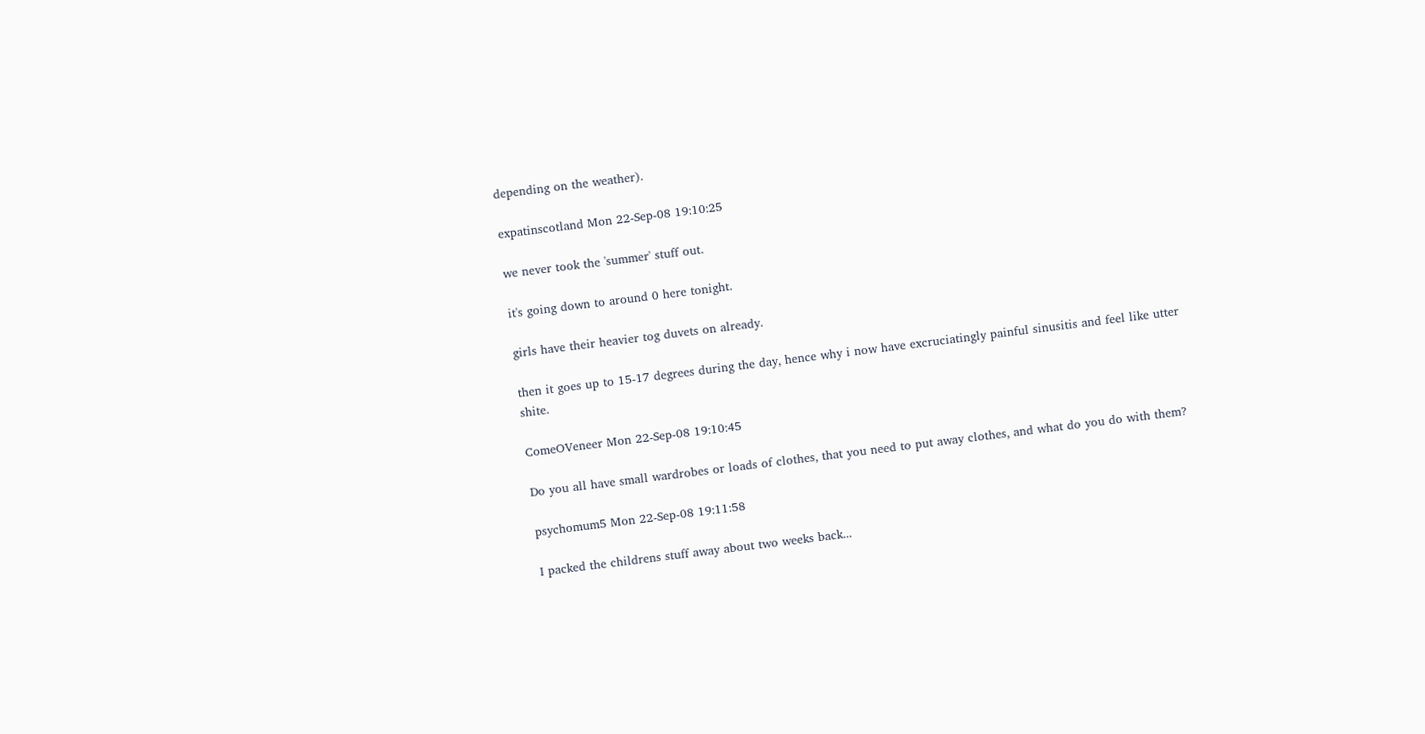depending on the weather).

expatinscotland Mon 22-Sep-08 19:10:25

we never took the 'summer' stuff out.

it's going down to around 0 here tonight.

girls have their heavier tog duvets on already.

then it goes up to 15-17 degrees during the day, hence why i now have excruciatingly painful sinusitis and feel like utter shite.

ComeOVeneer Mon 22-Sep-08 19:10:45

Do you all have small wardrobes or loads of clothes, that you need to put away clothes, and what do you do with them?

psychomum5 Mon 22-Sep-08 19:11:58

I packed the childrens stuff away about two weeks back...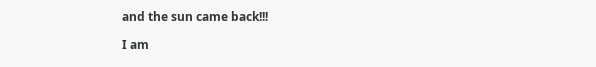and the sun came back!!!

I am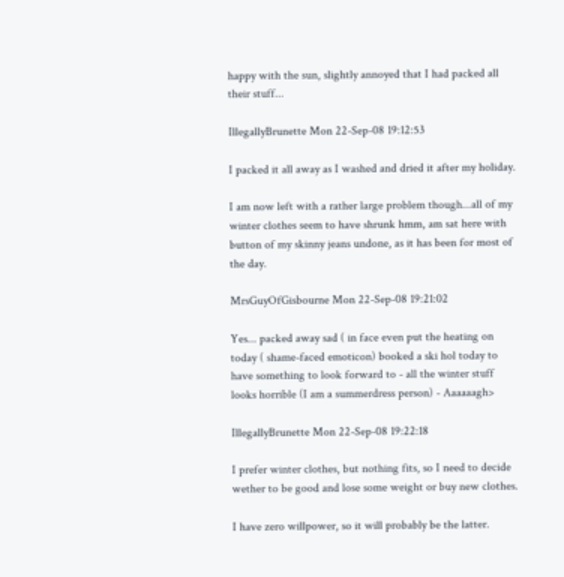happy with the sun, slightly annoyed that I had packed all their stuff...

IllegallyBrunette Mon 22-Sep-08 19:12:53

I packed it all away as I washed and dried it after my holiday.

I am now left with a rather large problem though...all of my winter clothes seem to have shrunk hmm, am sat here with button of my skinny jeans undone, as it has been for most of the day.

MrsGuyOfGisbourne Mon 22-Sep-08 19:21:02

Yes... packed away sad ( in face even put the heating on today ( shame-faced emoticon) booked a ski hol today to have something to look forward to - all the winter stuff looks horrible (I am a summerdress person) - Aaaaaagh>

IllegallyBrunette Mon 22-Sep-08 19:22:18

I prefer winter clothes, but nothing fits, so I need to decide wether to be good and lose some weight or buy new clothes.

I have zero willpower, so it will probably be the latter.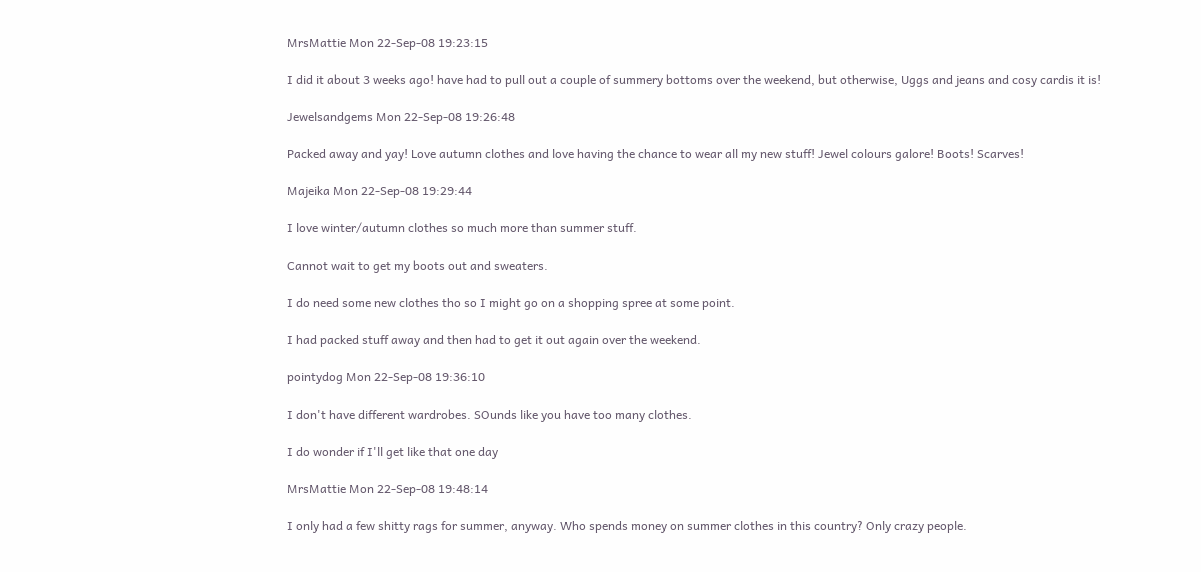MrsMattie Mon 22-Sep-08 19:23:15

I did it about 3 weeks ago! have had to pull out a couple of summery bottoms over the weekend, but otherwise, Uggs and jeans and cosy cardis it is!

Jewelsandgems Mon 22-Sep-08 19:26:48

Packed away and yay! Love autumn clothes and love having the chance to wear all my new stuff! Jewel colours galore! Boots! Scarves!

Majeika Mon 22-Sep-08 19:29:44

I love winter/autumn clothes so much more than summer stuff.

Cannot wait to get my boots out and sweaters.

I do need some new clothes tho so I might go on a shopping spree at some point.

I had packed stuff away and then had to get it out again over the weekend.

pointydog Mon 22-Sep-08 19:36:10

I don't have different wardrobes. SOunds like you have too many clothes.

I do wonder if I'll get like that one day

MrsMattie Mon 22-Sep-08 19:48:14

I only had a few shitty rags for summer, anyway. Who spends money on summer clothes in this country? Only crazy people.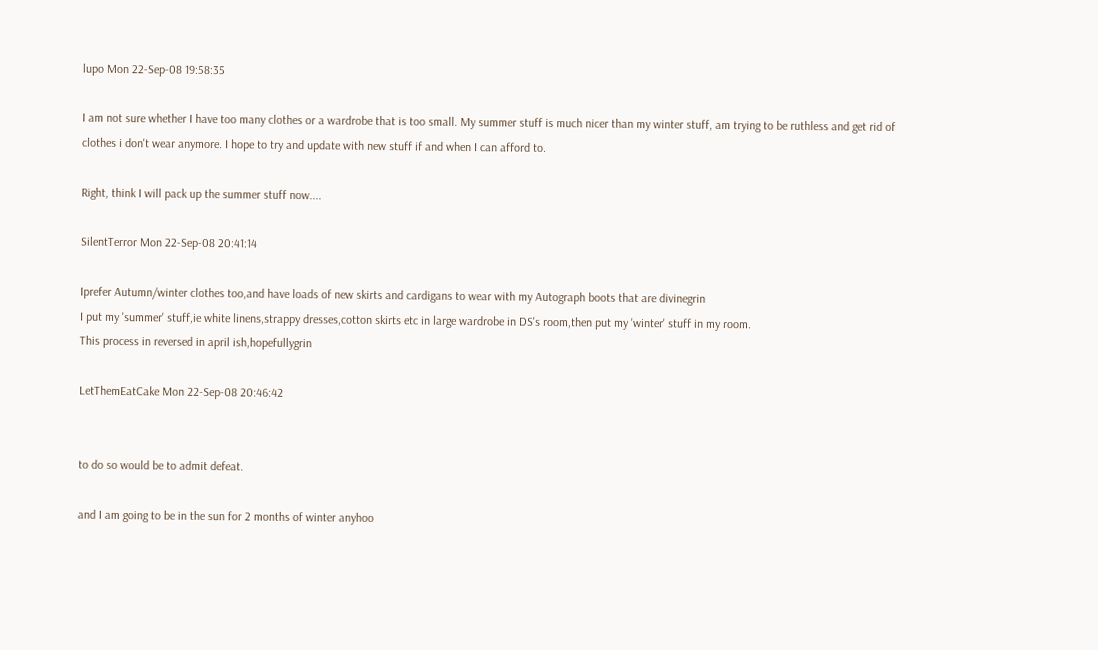lupo Mon 22-Sep-08 19:58:35

I am not sure whether I have too many clothes or a wardrobe that is too small. My summer stuff is much nicer than my winter stuff, am trying to be ruthless and get rid of clothes i don't wear anymore. I hope to try and update with new stuff if and when I can afford to.

Right, think I will pack up the summer stuff now....

SilentTerror Mon 22-Sep-08 20:41:14

Iprefer Autumn/winter clothes too,and have loads of new skirts and cardigans to wear with my Autograph boots that are divinegrin
I put my 'summer' stuff,ie white linens,strappy dresses,cotton skirts etc in large wardrobe in DS's room,then put my 'winter' stuff in my room.
This process in reversed in april ish,hopefullygrin

LetThemEatCake Mon 22-Sep-08 20:46:42


to do so would be to admit defeat.

and I am going to be in the sun for 2 months of winter anyhoo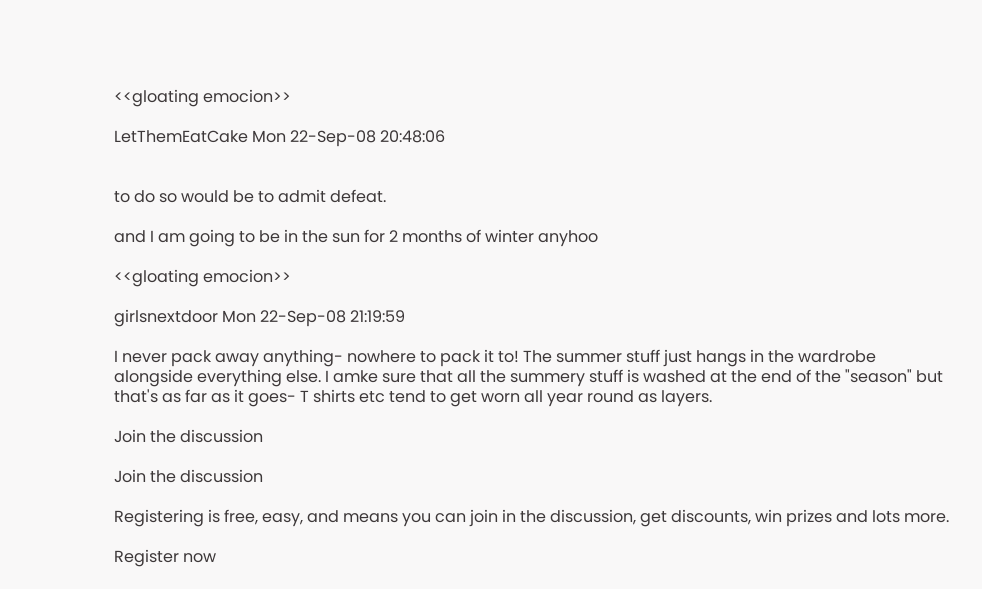<<gloating emocion>>

LetThemEatCake Mon 22-Sep-08 20:48:06


to do so would be to admit defeat.

and I am going to be in the sun for 2 months of winter anyhoo

<<gloating emocion>>

girlsnextdoor Mon 22-Sep-08 21:19:59

I never pack away anything- nowhere to pack it to! The summer stuff just hangs in the wardrobe alongside everything else. I amke sure that all the summery stuff is washed at the end of the "season" but that's as far as it goes- T shirts etc tend to get worn all year round as layers.

Join the discussion

Join the discussion

Registering is free, easy, and means you can join in the discussion, get discounts, win prizes and lots more.

Register now